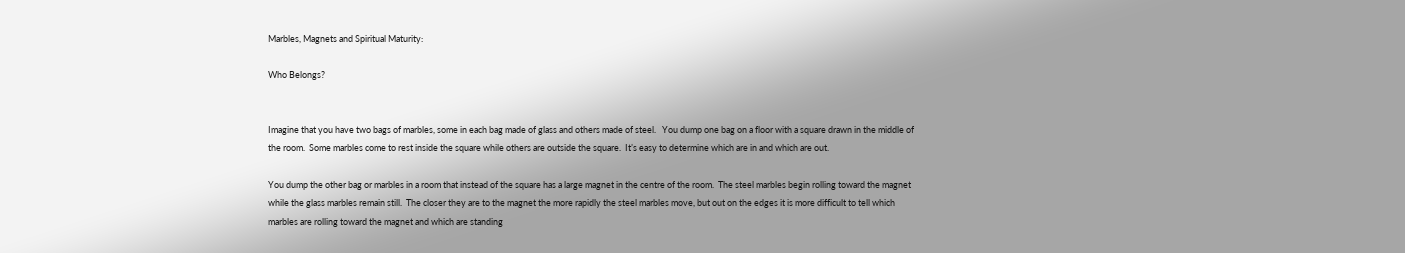Marbles, Magnets and Spiritual Maturity:

Who Belongs?


Imagine that you have two bags of marbles, some in each bag made of glass and others made of steel.   You dump one bag on a floor with a square drawn in the middle of the room.  Some marbles come to rest inside the square while others are outside the square.  It’s easy to determine which are in and which are out.

You dump the other bag or marbles in a room that instead of the square has a large magnet in the centre of the room.  The steel marbles begin rolling toward the magnet while the glass marbles remain still.  The closer they are to the magnet the more rapidly the steel marbles move, but out on the edges it is more difficult to tell which marbles are rolling toward the magnet and which are standing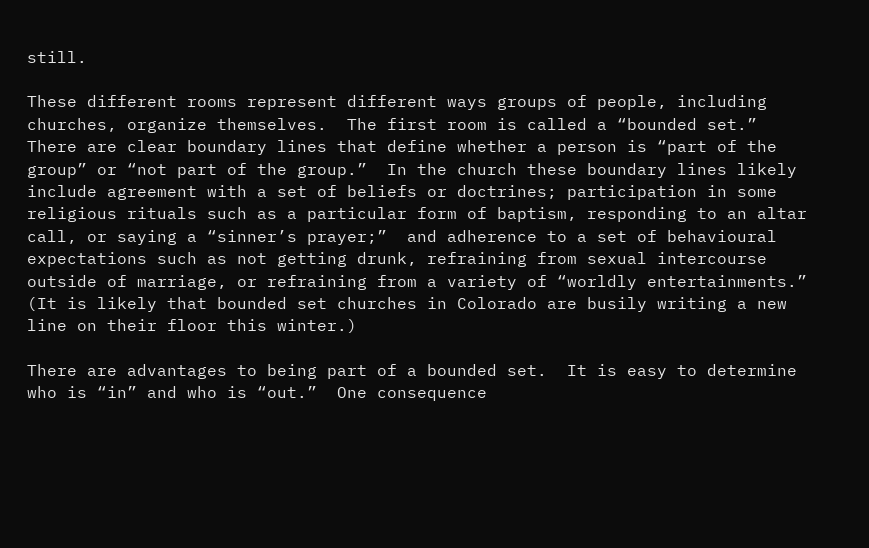still.

These different rooms represent different ways groups of people, including churches, organize themselves.  The first room is called a “bounded set.”  There are clear boundary lines that define whether a person is “part of the group” or “not part of the group.”  In the church these boundary lines likely include agreement with a set of beliefs or doctrines; participation in some religious rituals such as a particular form of baptism, responding to an altar call, or saying a “sinner’s prayer;”  and adherence to a set of behavioural expectations such as not getting drunk, refraining from sexual intercourse outside of marriage, or refraining from a variety of “worldly entertainments.”  (It is likely that bounded set churches in Colorado are busily writing a new line on their floor this winter.)

There are advantages to being part of a bounded set.  It is easy to determine who is “in” and who is “out.”  One consequence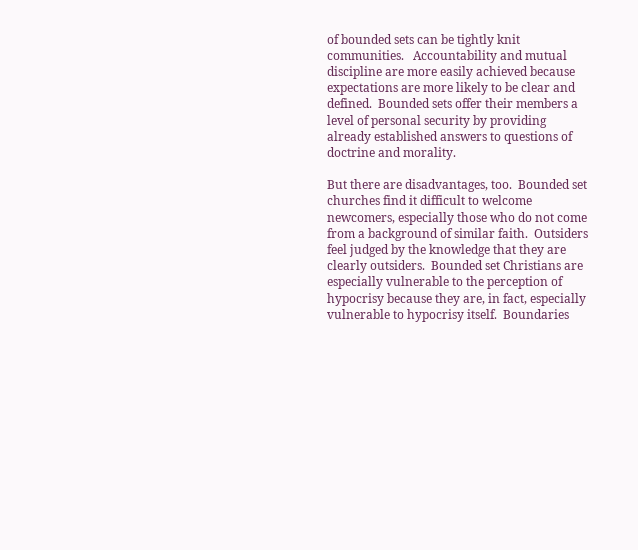of bounded sets can be tightly knit communities.   Accountability and mutual discipline are more easily achieved because expectations are more likely to be clear and defined.  Bounded sets offer their members a level of personal security by providing already established answers to questions of doctrine and morality.

But there are disadvantages, too.  Bounded set churches find it difficult to welcome newcomers, especially those who do not come from a background of similar faith.  Outsiders feel judged by the knowledge that they are clearly outsiders.  Bounded set Christians are especially vulnerable to the perception of hypocrisy because they are, in fact, especially vulnerable to hypocrisy itself.  Boundaries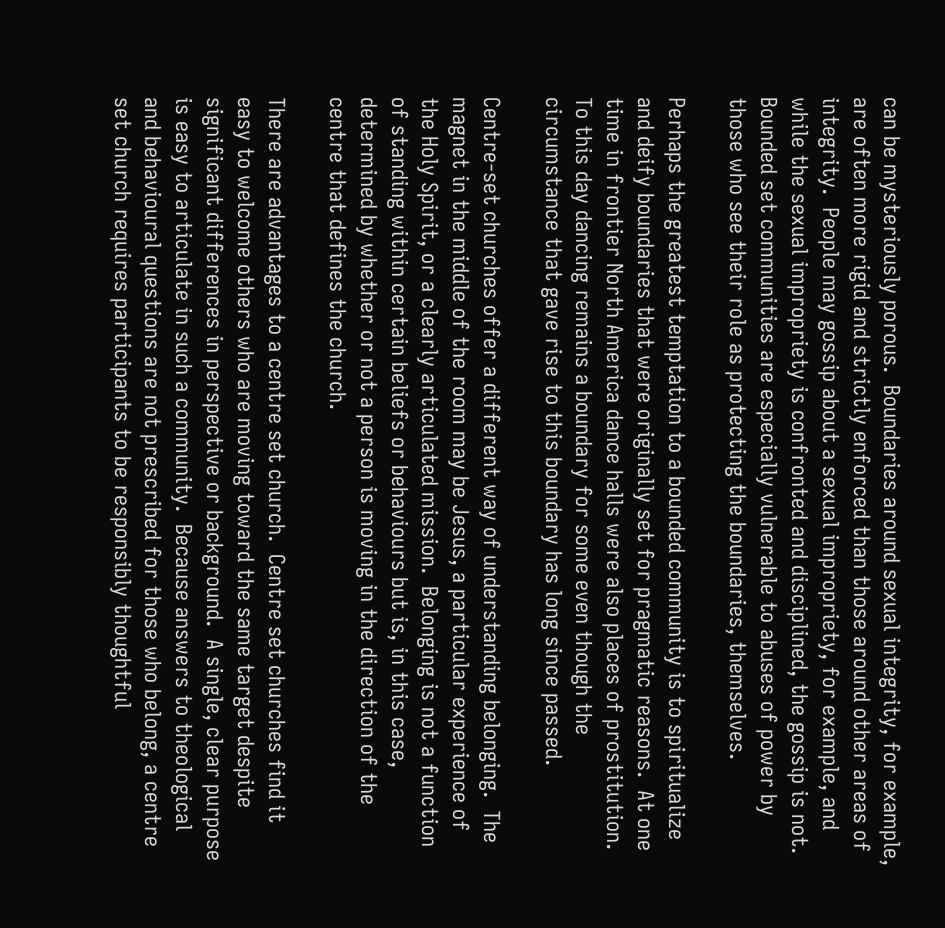can be mysteriously porous.  Boundaries around sexual integrity, for example, are often more rigid and strictly enforced than those around other areas of integrity.  People may gossip about a sexual impropriety, for example, and while the sexual impropriety is confronted and disciplined, the gossip is not.  Bounded set communities are especially vulnerable to abuses of power by those who see their role as protecting the boundaries, themselves.

Perhaps the greatest temptation to a bounded community is to spiritualize and deify boundaries that were originally set for pragmatic reasons.  At one time in frontier North America dance halls were also places of prostitution.  To this day dancing remains a boundary for some even though the circumstance that gave rise to this boundary has long since passed.

Centre-set churches offer a different way of understanding belonging.  The magnet in the middle of the room may be Jesus, a particular experience of the Holy Spirit, or a clearly articulated mission.  Belonging is not a function of standing within certain beliefs or behaviours but is, in this case, determined by whether or not a person is moving in the direction of the centre that defines the church.

There are advantages to a centre set church.  Centre set churches find it easy to welcome others who are moving toward the same target despite significant differences in perspective or background.  A single, clear purpose is easy to articulate in such a community.  Because answers to theological and behavioural questions are not prescribed for those who belong, a centre set church requires participants to be responsibly thoughtful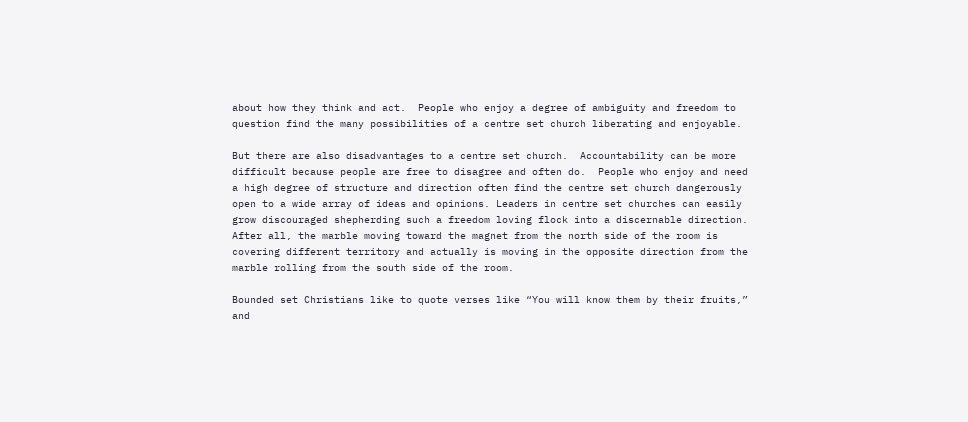about how they think and act.  People who enjoy a degree of ambiguity and freedom to question find the many possibilities of a centre set church liberating and enjoyable.

But there are also disadvantages to a centre set church.  Accountability can be more difficult because people are free to disagree and often do.  People who enjoy and need a high degree of structure and direction often find the centre set church dangerously open to a wide array of ideas and opinions. Leaders in centre set churches can easily grow discouraged shepherding such a freedom loving flock into a discernable direction.  After all, the marble moving toward the magnet from the north side of the room is covering different territory and actually is moving in the opposite direction from the marble rolling from the south side of the room.

Bounded set Christians like to quote verses like “You will know them by their fruits,” and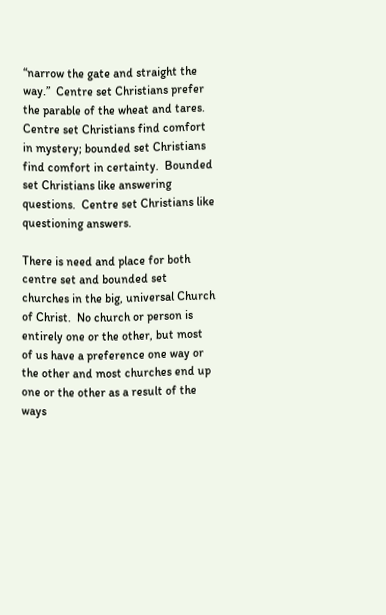“narrow the gate and straight the way.”  Centre set Christians prefer the parable of the wheat and tares.  Centre set Christians find comfort in mystery; bounded set Christians find comfort in certainty.  Bounded set Christians like answering questions.  Centre set Christians like questioning answers.

There is need and place for both centre set and bounded set churches in the big, universal Church of Christ.  No church or person is entirely one or the other, but most of us have a preference one way or the other and most churches end up one or the other as a result of the ways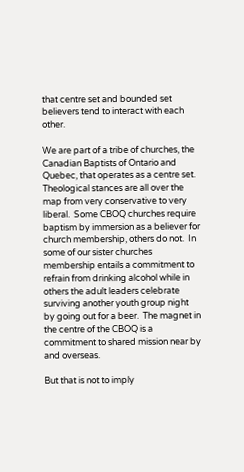that centre set and bounded set believers tend to interact with each other.

We are part of a tribe of churches, the Canadian Baptists of Ontario and Quebec, that operates as a centre set.  Theological stances are all over the map from very conservative to very liberal.  Some CBOQ churches require baptism by immersion as a believer for church membership, others do not.  In some of our sister churches membership entails a commitment to refrain from drinking alcohol while in others the adult leaders celebrate surviving another youth group night by going out for a beer.  The magnet in the centre of the CBOQ is a commitment to shared mission near by and overseas.

But that is not to imply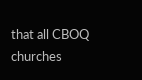that all CBOQ churches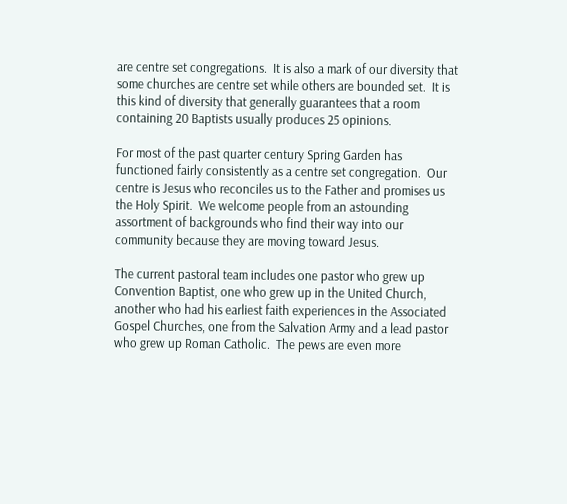are centre set congregations.  It is also a mark of our diversity that some churches are centre set while others are bounded set.  It is this kind of diversity that generally guarantees that a room containing 20 Baptists usually produces 25 opinions.

For most of the past quarter century Spring Garden has functioned fairly consistently as a centre set congregation.  Our centre is Jesus who reconciles us to the Father and promises us the Holy Spirit.  We welcome people from an astounding assortment of backgrounds who find their way into our community because they are moving toward Jesus.

The current pastoral team includes one pastor who grew up Convention Baptist, one who grew up in the United Church, another who had his earliest faith experiences in the Associated Gospel Churches, one from the Salvation Army and a lead pastor who grew up Roman Catholic.  The pews are even more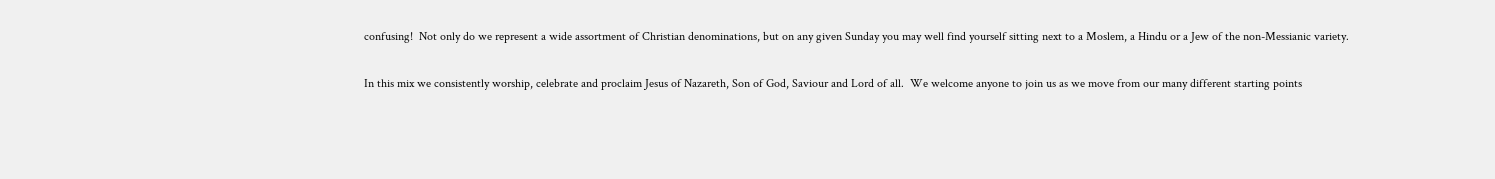confusing!  Not only do we represent a wide assortment of Christian denominations, but on any given Sunday you may well find yourself sitting next to a Moslem, a Hindu or a Jew of the non-Messianic variety.

In this mix we consistently worship, celebrate and proclaim Jesus of Nazareth, Son of God, Saviour and Lord of all.  We welcome anyone to join us as we move from our many different starting points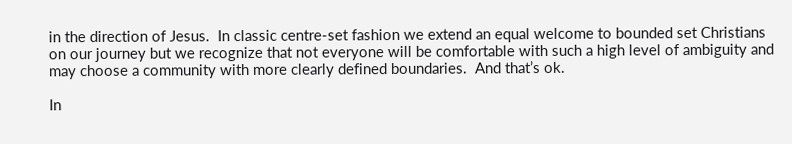in the direction of Jesus.  In classic centre-set fashion we extend an equal welcome to bounded set Christians on our journey but we recognize that not everyone will be comfortable with such a high level of ambiguity and may choose a community with more clearly defined boundaries.  And that’s ok.

In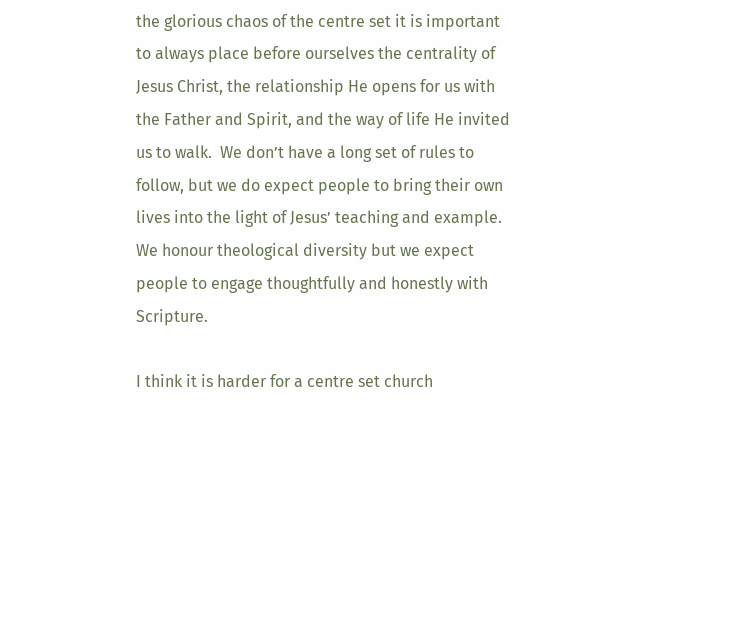the glorious chaos of the centre set it is important to always place before ourselves the centrality of Jesus Christ, the relationship He opens for us with the Father and Spirit, and the way of life He invited us to walk.  We don’t have a long set of rules to follow, but we do expect people to bring their own lives into the light of Jesus’ teaching and example.  We honour theological diversity but we expect people to engage thoughtfully and honestly with Scripture.

I think it is harder for a centre set church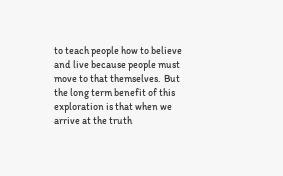to teach people how to believe and live because people must move to that themselves.  But the long term benefit of this exploration is that when we arrive at the truth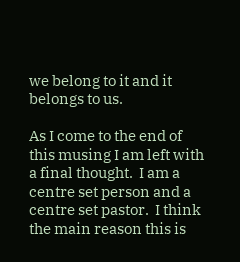we belong to it and it belongs to us.

As I come to the end of this musing I am left with a final thought.  I am a centre set person and a centre set pastor.  I think the main reason this is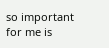so important for me is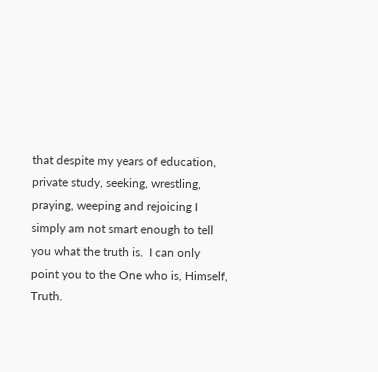that despite my years of education, private study, seeking, wrestling, praying, weeping and rejoicing I simply am not smart enough to tell you what the truth is.  I can only point you to the One who is, Himself, Truth.